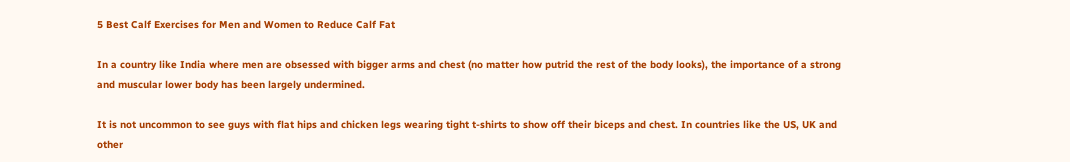5 Best Calf Exercises for Men and Women to Reduce Calf Fat

In a country like India where men are obsessed with bigger arms and chest (no matter how putrid the rest of the body looks), the importance of a strong and muscular lower body has been largely undermined.

It is not uncommon to see guys with flat hips and chicken legs wearing tight t-shirts to show off their biceps and chest. In countries like the US, UK and other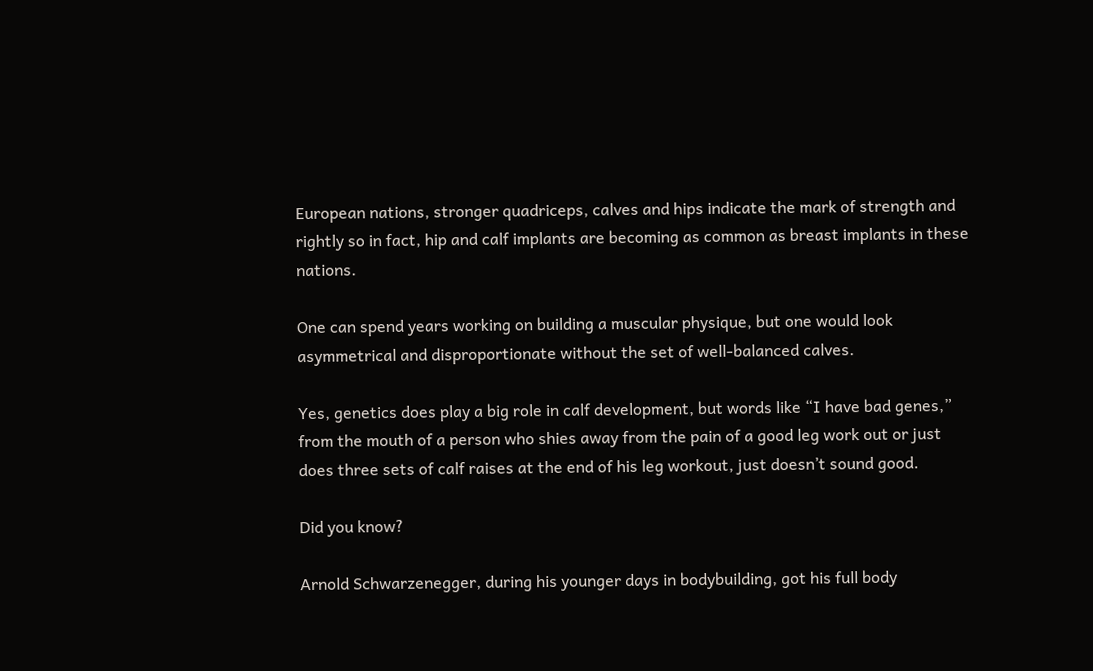European nations, stronger quadriceps, calves and hips indicate the mark of strength and rightly so in fact, hip and calf implants are becoming as common as breast implants in these nations.

One can spend years working on building a muscular physique, but one would look asymmetrical and disproportionate without the set of well-balanced calves.

Yes, genetics does play a big role in calf development, but words like “I have bad genes,” from the mouth of a person who shies away from the pain of a good leg work out or just does three sets of calf raises at the end of his leg workout, just doesn’t sound good.

Did you know?

Arnold Schwarzenegger, during his younger days in bodybuilding, got his full body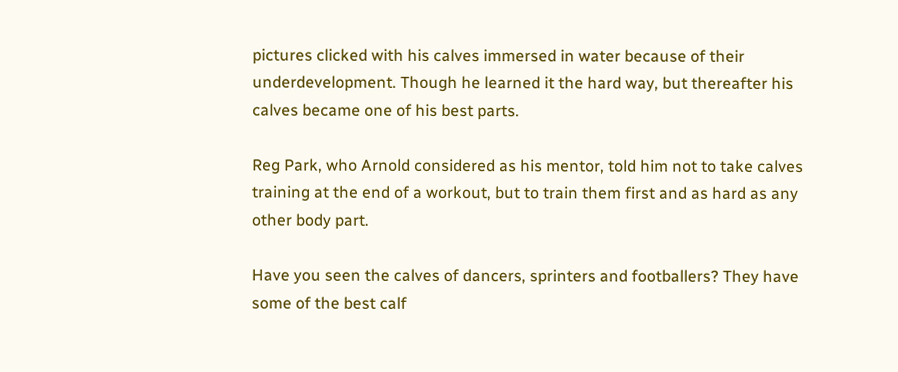pictures clicked with his calves immersed in water because of their underdevelopment. Though he learned it the hard way, but thereafter his calves became one of his best parts.

Reg Park, who Arnold considered as his mentor, told him not to take calves training at the end of a workout, but to train them first and as hard as any other body part.

Have you seen the calves of dancers, sprinters and footballers? They have some of the best calf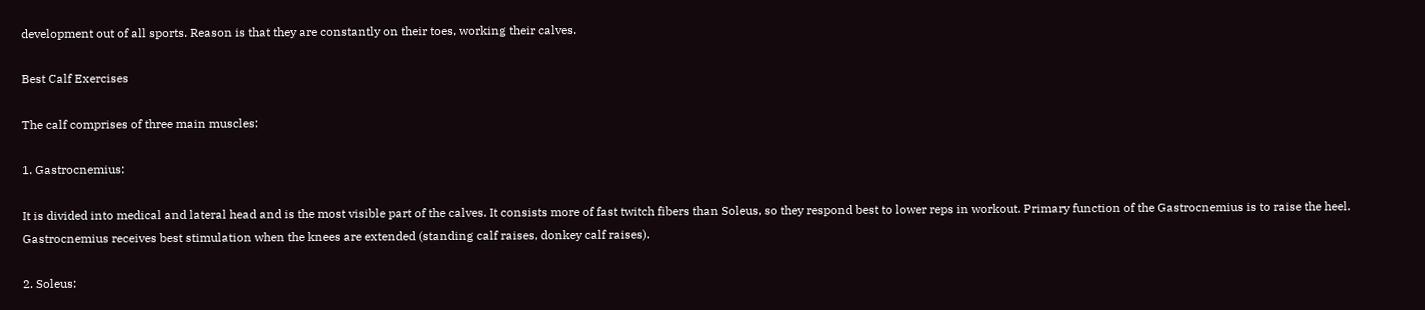development out of all sports. Reason is that they are constantly on their toes, working their calves.

Best Calf Exercises

The calf comprises of three main muscles:

1. Gastrocnemius:

It is divided into medical and lateral head and is the most visible part of the calves. It consists more of fast twitch fibers than Soleus, so they respond best to lower reps in workout. Primary function of the Gastrocnemius is to raise the heel. Gastrocnemius receives best stimulation when the knees are extended (standing calf raises, donkey calf raises).

2. Soleus: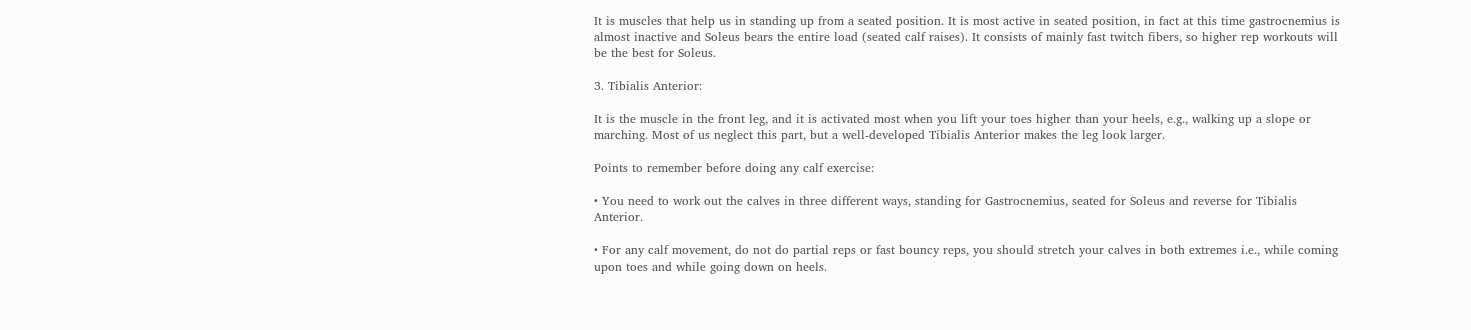It is muscles that help us in standing up from a seated position. It is most active in seated position, in fact at this time gastrocnemius is almost inactive and Soleus bears the entire load (seated calf raises). It consists of mainly fast twitch fibers, so higher rep workouts will be the best for Soleus.

3. Tibialis Anterior:

It is the muscle in the front leg, and it is activated most when you lift your toes higher than your heels, e.g., walking up a slope or marching. Most of us neglect this part, but a well-developed Tibialis Anterior makes the leg look larger.

Points to remember before doing any calf exercise:

• You need to work out the calves in three different ways, standing for Gastrocnemius, seated for Soleus and reverse for Tibialis Anterior.

• For any calf movement, do not do partial reps or fast bouncy reps, you should stretch your calves in both extremes i.e., while coming upon toes and while going down on heels.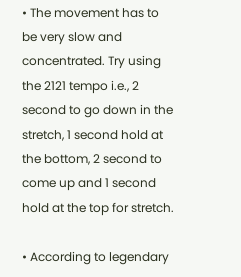• The movement has to be very slow and concentrated. Try using the 2121 tempo i.e., 2 second to go down in the stretch, 1 second hold at the bottom, 2 second to come up and 1 second hold at the top for stretch.

• According to legendary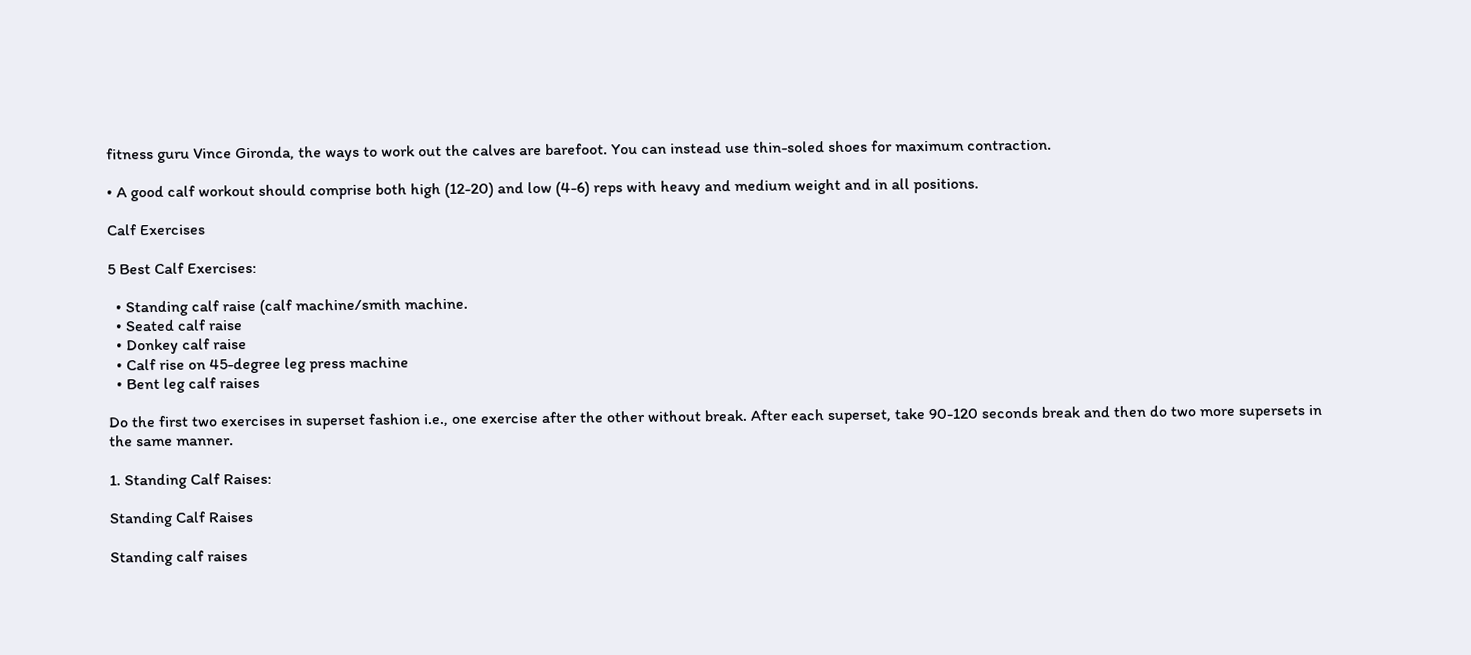fitness guru Vince Gironda, the ways to work out the calves are barefoot. You can instead use thin-soled shoes for maximum contraction.

• A good calf workout should comprise both high (12-20) and low (4-6) reps with heavy and medium weight and in all positions.

Calf Exercises

5 Best Calf Exercises:

  • Standing calf raise (calf machine/smith machine.
  • Seated calf raise
  • Donkey calf raise
  • Calf rise on 45-degree leg press machine
  • Bent leg calf raises

Do the first two exercises in superset fashion i.e., one exercise after the other without break. After each superset, take 90-120 seconds break and then do two more supersets in the same manner.

1. Standing Calf Raises:

Standing Calf Raises

Standing calf raises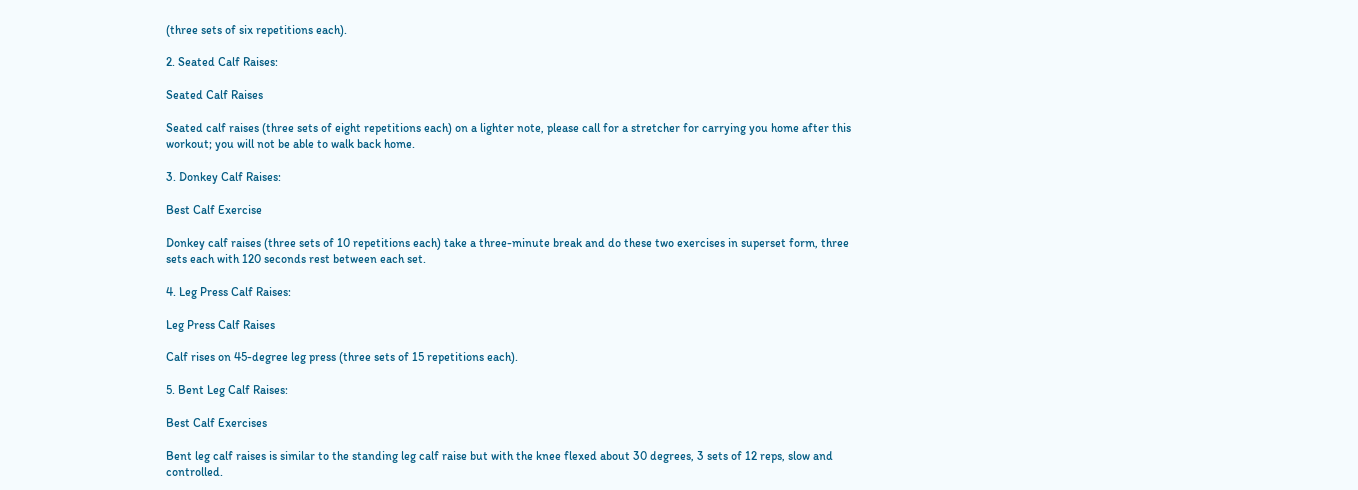(three sets of six repetitions each).

2. Seated Calf Raises:

Seated Calf Raises

Seated calf raises (three sets of eight repetitions each) on a lighter note, please call for a stretcher for carrying you home after this workout; you will not be able to walk back home.

3. Donkey Calf Raises:

Best Calf Exercise

Donkey calf raises (three sets of 10 repetitions each) take a three-minute break and do these two exercises in superset form, three sets each with 120 seconds rest between each set.

4. Leg Press Calf Raises:

Leg Press Calf Raises

Calf rises on 45-degree leg press (three sets of 15 repetitions each).

5. Bent Leg Calf Raises:

Best Calf Exercises

Bent leg calf raises is similar to the standing leg calf raise but with the knee flexed about 30 degrees, 3 sets of 12 reps, slow and controlled.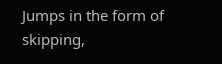Jumps in the form of skipping,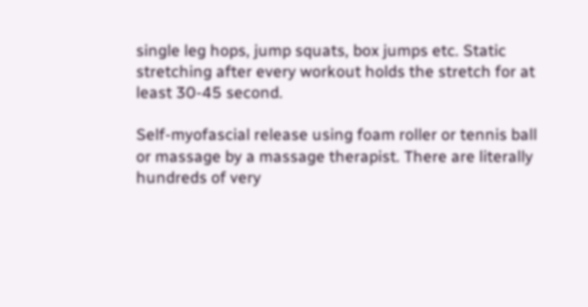single leg hops, jump squats, box jumps etc. Static stretching after every workout holds the stretch for at least 30-45 second.

Self-myofascial release using foam roller or tennis ball or massage by a massage therapist. There are literally hundreds of very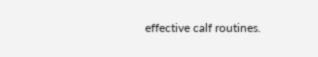effective calf routines.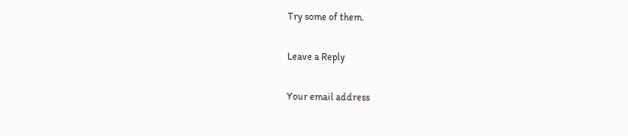Try some of them.

Leave a Reply

Your email address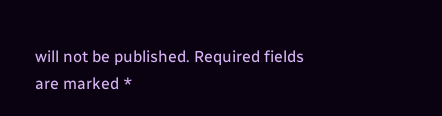will not be published. Required fields are marked *